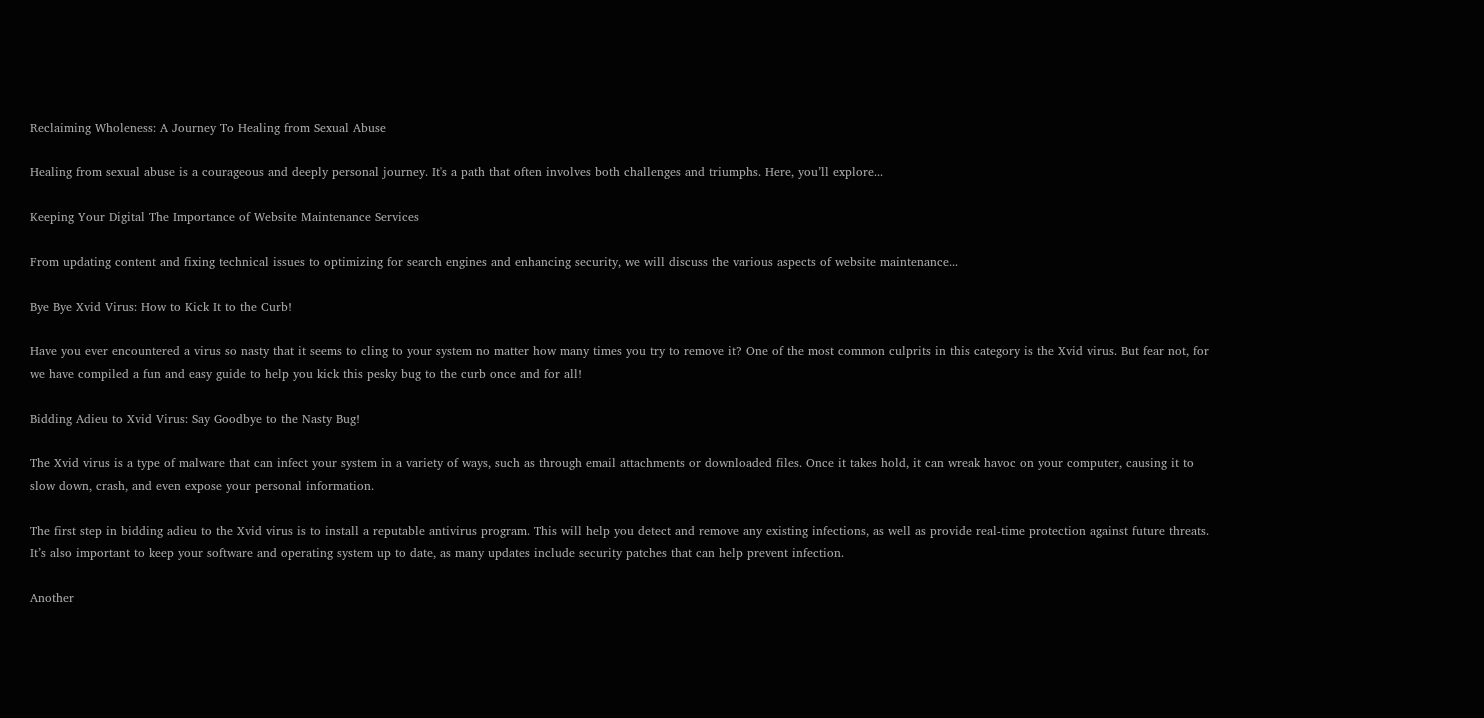Reclaiming Wholeness: A Journey To Healing from Sexual Abuse

Healing from sexual abuse is a courageous and deeply personal journey. It's a path that often involves both challenges and triumphs. Here, you’ll explore...

Keeping Your Digital The Importance of Website Maintenance Services

From updating content and fixing technical issues to optimizing for search engines and enhancing security, we will discuss the various aspects of website maintenance...

Bye Bye Xvid Virus: How to Kick It to the Curb!

Have you ever encountered a virus so nasty that it seems to cling to your system no matter how many times you try to remove it? One of the most common culprits in this category is the Xvid virus. But fear not, for we have compiled a fun and easy guide to help you kick this pesky bug to the curb once and for all!

Bidding Adieu to Xvid Virus: Say Goodbye to the Nasty Bug!

The Xvid virus is a type of malware that can infect your system in a variety of ways, such as through email attachments or downloaded files. Once it takes hold, it can wreak havoc on your computer, causing it to slow down, crash, and even expose your personal information.

The first step in bidding adieu to the Xvid virus is to install a reputable antivirus program. This will help you detect and remove any existing infections, as well as provide real-time protection against future threats. It’s also important to keep your software and operating system up to date, as many updates include security patches that can help prevent infection.

Another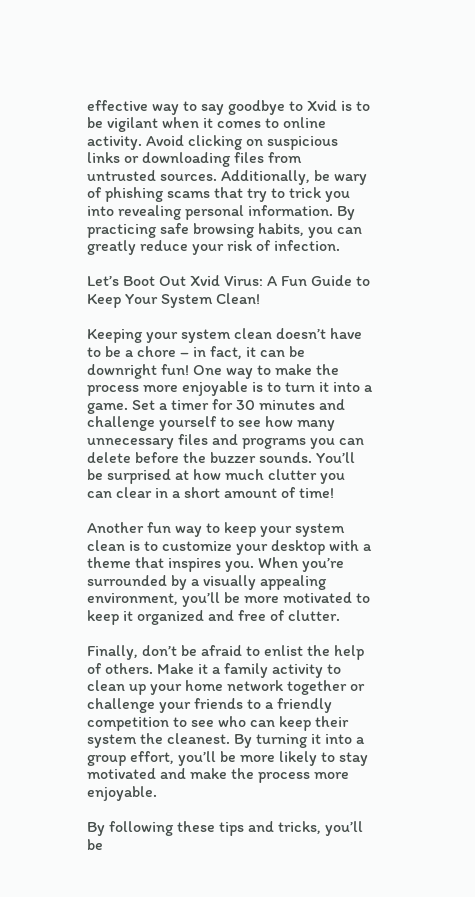effective way to say goodbye to Xvid is to be vigilant when it comes to online activity. Avoid clicking on suspicious links or downloading files from untrusted sources. Additionally, be wary of phishing scams that try to trick you into revealing personal information. By practicing safe browsing habits, you can greatly reduce your risk of infection.

Let’s Boot Out Xvid Virus: A Fun Guide to Keep Your System Clean!

Keeping your system clean doesn’t have to be a chore – in fact, it can be downright fun! One way to make the process more enjoyable is to turn it into a game. Set a timer for 30 minutes and challenge yourself to see how many unnecessary files and programs you can delete before the buzzer sounds. You’ll be surprised at how much clutter you can clear in a short amount of time!

Another fun way to keep your system clean is to customize your desktop with a theme that inspires you. When you’re surrounded by a visually appealing environment, you’ll be more motivated to keep it organized and free of clutter.

Finally, don’t be afraid to enlist the help of others. Make it a family activity to clean up your home network together or challenge your friends to a friendly competition to see who can keep their system the cleanest. By turning it into a group effort, you’ll be more likely to stay motivated and make the process more enjoyable.

By following these tips and tricks, you’ll be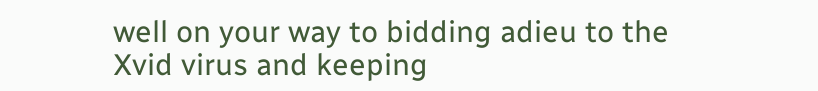well on your way to bidding adieu to the Xvid virus and keeping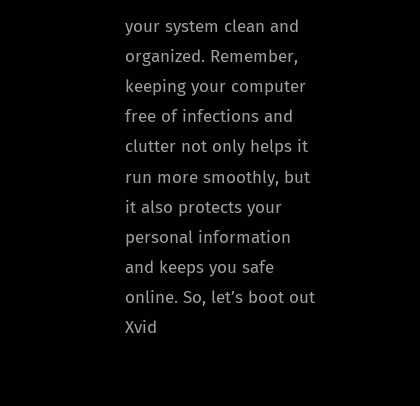your system clean and organized. Remember, keeping your computer free of infections and clutter not only helps it run more smoothly, but it also protects your personal information and keeps you safe online. So, let’s boot out Xvid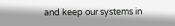and keep our systems in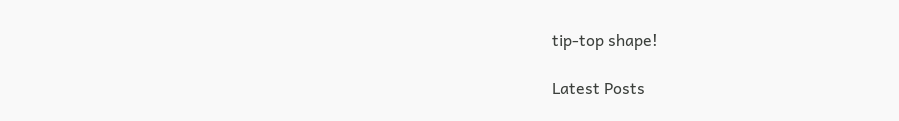tip-top shape!

Latest Posts